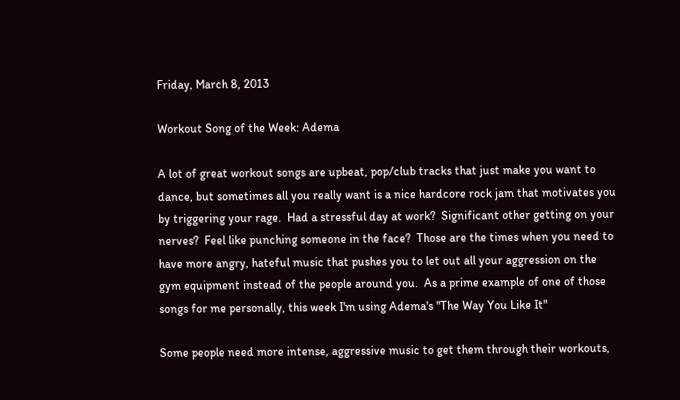Friday, March 8, 2013

Workout Song of the Week: Adema

A lot of great workout songs are upbeat, pop/club tracks that just make you want to dance, but sometimes all you really want is a nice hardcore rock jam that motivates you by triggering your rage.  Had a stressful day at work?  Significant other getting on your nerves?  Feel like punching someone in the face?  Those are the times when you need to have more angry, hateful music that pushes you to let out all your aggression on the gym equipment instead of the people around you.  As a prime example of one of those songs for me personally, this week I'm using Adema's "The Way You Like It"

Some people need more intense, aggressive music to get them through their workouts,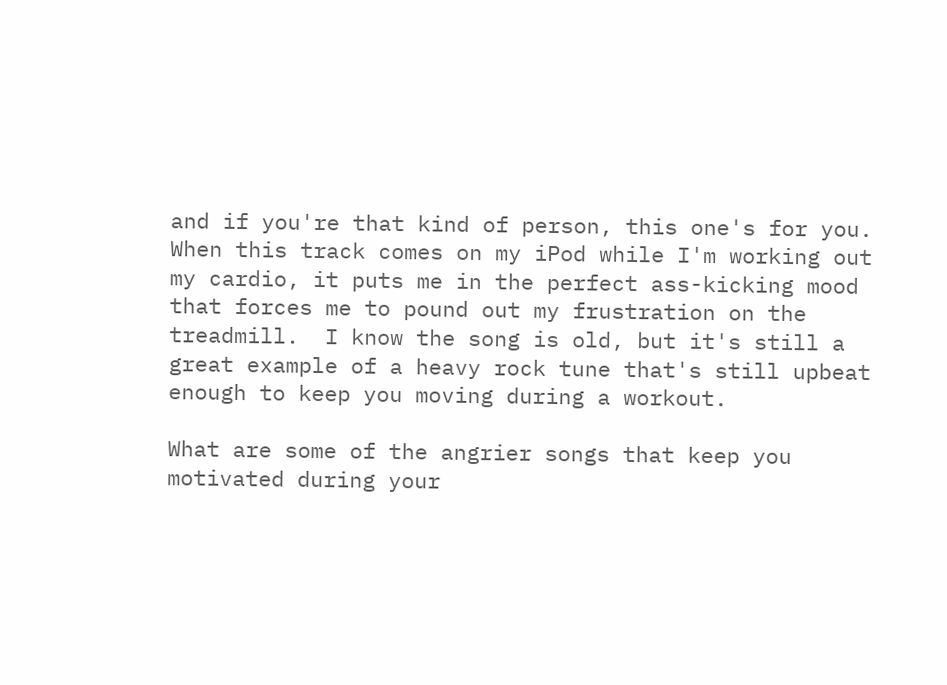and if you're that kind of person, this one's for you.  When this track comes on my iPod while I'm working out my cardio, it puts me in the perfect ass-kicking mood that forces me to pound out my frustration on the treadmill.  I know the song is old, but it's still a great example of a heavy rock tune that's still upbeat enough to keep you moving during a workout.

What are some of the angrier songs that keep you motivated during your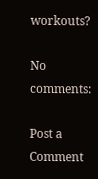workouts?

No comments:

Post a Comment